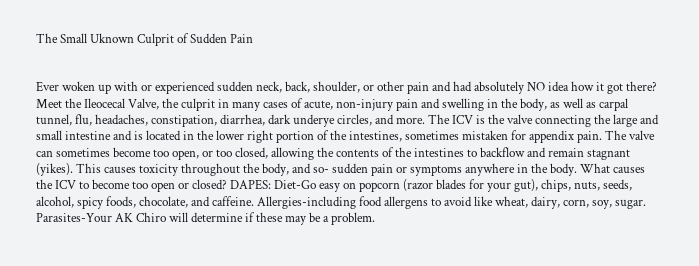The Small Uknown Culprit of Sudden Pain


Ever woken up with or experienced sudden neck, back, shoulder, or other pain and had absolutely NO idea how it got there? Meet the Ileocecal Valve, the culprit in many cases of acute, non-injury pain and swelling in the body, as well as carpal tunnel, flu, headaches, constipation, diarrhea, dark underye circles, and more. The ICV is the valve connecting the large and small intestine and is located in the lower right portion of the intestines, sometimes mistaken for appendix pain. The valve can sometimes become too open, or too closed, allowing the contents of the intestines to backflow and remain stagnant (yikes). This causes toxicity throughout the body, and so- sudden pain or symptoms anywhere in the body. What causes the ICV to become too open or closed? DAPES: Diet-Go easy on popcorn (razor blades for your gut), chips, nuts, seeds, alcohol, spicy foods, chocolate, and caffeine. Allergies-including food allergens to avoid like wheat, dairy, corn, soy, sugar. Parasites-Your AK Chiro will determine if these may be a problem.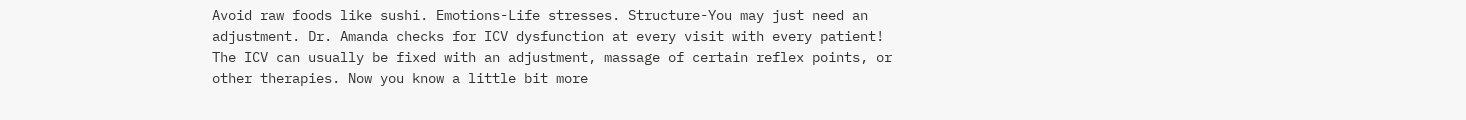Avoid raw foods like sushi. Emotions-Life stresses. Structure-You may just need an adjustment. Dr. Amanda checks for ICV dysfunction at every visit with every patient! The ICV can usually be fixed with an adjustment, massage of certain reflex points, or other therapies. Now you know a little bit more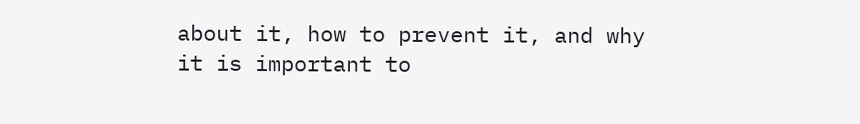about it, how to prevent it, and why it is important to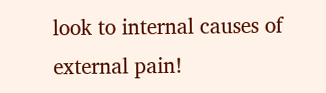look to internal causes of external pain!